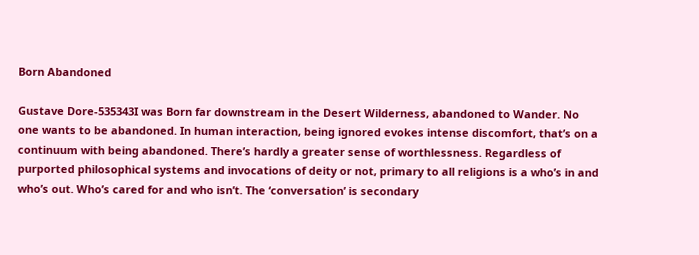Born Abandoned

Gustave Dore-535343I was Born far downstream in the Desert Wilderness, abandoned to Wander. No one wants to be abandoned. In human interaction, being ignored evokes intense discomfort, that’s on a continuum with being abandoned. There’s hardly a greater sense of worthlessness. Regardless of purported philosophical systems and invocations of deity or not, primary to all religions is a who’s in and who’s out. Who’s cared for and who isn’t. The ‘conversation’ is secondary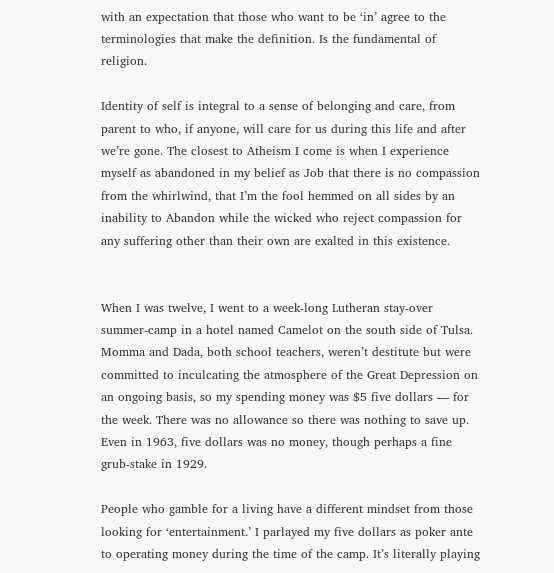with an expectation that those who want to be ‘in’ agree to the terminologies that make the definition. Is the fundamental of religion.

Identity of self is integral to a sense of belonging and care, from parent to who, if anyone, will care for us during this life and after we’re gone. The closest to Atheism I come is when I experience myself as abandoned in my belief as Job that there is no compassion from the whirlwind, that I’m the fool hemmed on all sides by an inability to Abandon while the wicked who reject compassion for any suffering other than their own are exalted in this existence.


When I was twelve, I went to a week-long Lutheran stay-over summer-camp in a hotel named Camelot on the south side of Tulsa. Momma and Dada, both school teachers, weren’t destitute but were committed to inculcating the atmosphere of the Great Depression on an ongoing basis, so my spending money was $5 five dollars — for the week. There was no allowance so there was nothing to save up. Even in 1963, five dollars was no money, though perhaps a fine grub-stake in 1929.

People who gamble for a living have a different mindset from those looking for ‘entertainment.’ I parlayed my five dollars as poker ante to operating money during the time of the camp. It’s literally playing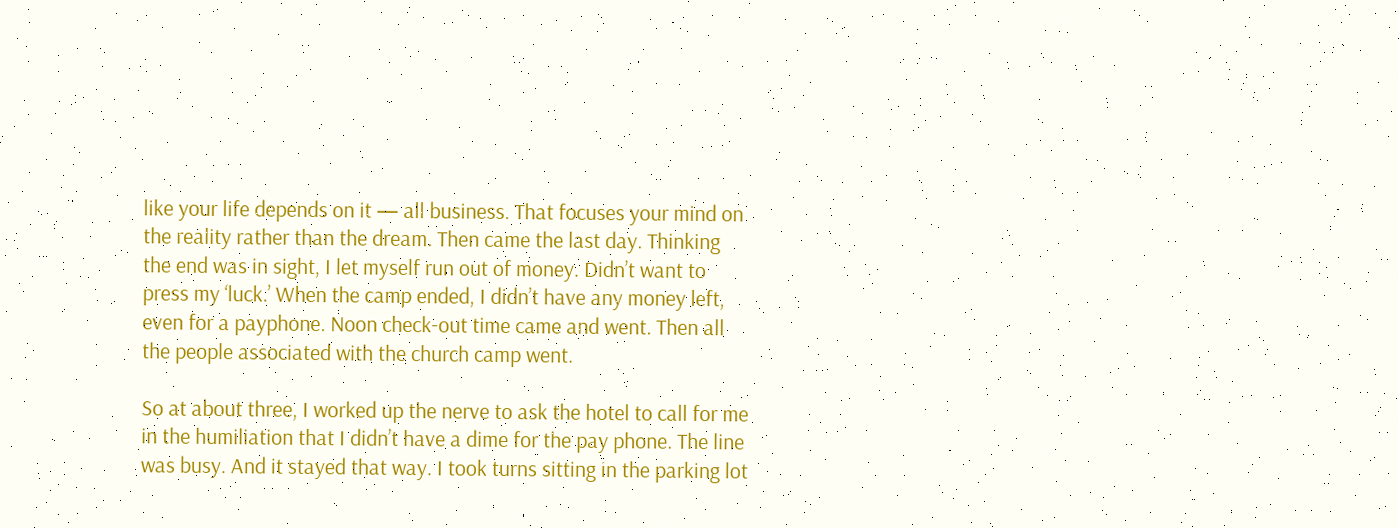like your life depends on it — all business. That focuses your mind on the reality rather than the dream. Then came the last day. Thinking the end was in sight, I let myself run out of money. Didn’t want to press my ‘luck.’ When the camp ended, I didn’t have any money left, even for a payphone. Noon check-out time came and went. Then all the people associated with the church camp went.

So at about three, I worked up the nerve to ask the hotel to call for me in the humiliation that I didn’t have a dime for the pay phone. The line was busy. And it stayed that way. I took turns sitting in the parking lot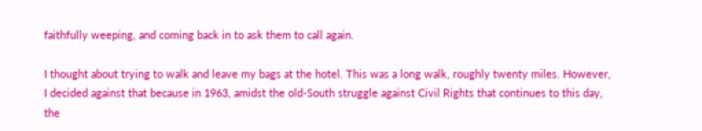faithfully weeping, and coming back in to ask them to call again.

I thought about trying to walk and leave my bags at the hotel. This was a long walk, roughly twenty miles. However, I decided against that because in 1963, amidst the old-South struggle against Civil Rights that continues to this day, the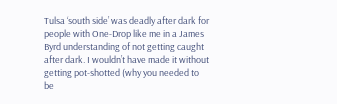Tulsa ‘south side’ was deadly after dark for people with One-Drop like me in a James Byrd understanding of not getting caught after dark. I wouldn’t have made it without getting pot-shotted (why you needed to be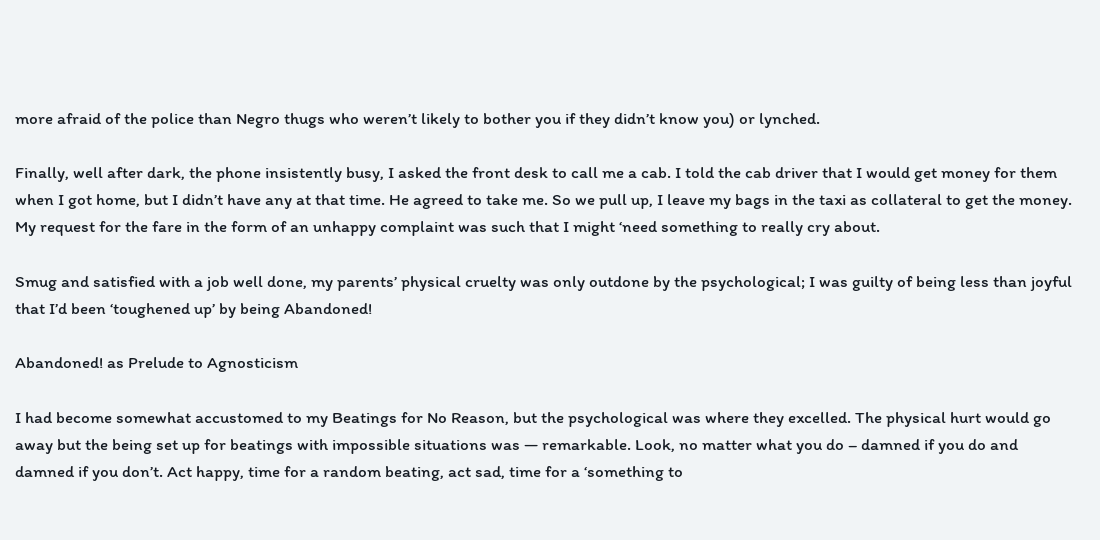more afraid of the police than Negro thugs who weren’t likely to bother you if they didn’t know you) or lynched.

Finally, well after dark, the phone insistently busy, I asked the front desk to call me a cab. I told the cab driver that I would get money for them when I got home, but I didn’t have any at that time. He agreed to take me. So we pull up, I leave my bags in the taxi as collateral to get the money. My request for the fare in the form of an unhappy complaint was such that I might ‘need something to really cry about.

Smug and satisfied with a job well done, my parents’ physical cruelty was only outdone by the psychological; I was guilty of being less than joyful that I’d been ‘toughened up’ by being Abandoned!

Abandoned! as Prelude to Agnosticism

I had become somewhat accustomed to my Beatings for No Reason, but the psychological was where they excelled. The physical hurt would go away but the being set up for beatings with impossible situations was — remarkable. Look, no matter what you do – damned if you do and damned if you don’t. Act happy, time for a random beating, act sad, time for a ‘something to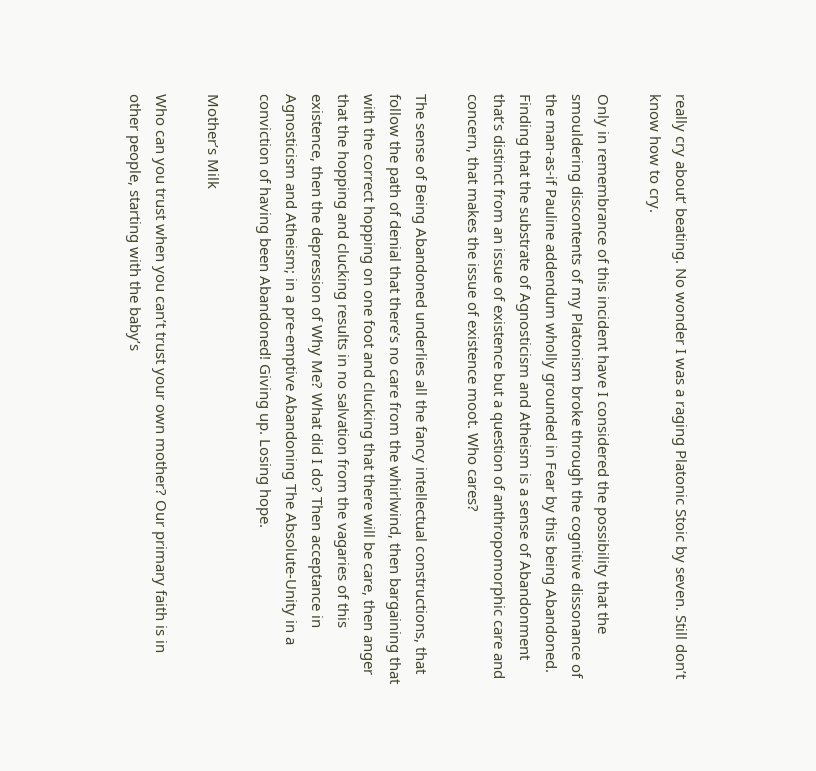really cry about‘ beating. No wonder I was a raging Platonic Stoic by seven. Still don’t know how to cry.

Only in remembrance of this incident have I considered the possibility that the smouldering discontents of my Platonism broke through the cognitive dissonance of the man-as-if Pauline addendum wholly grounded in Fear by this being Abandoned. Finding that the substrate of Agnosticism and Atheism is a sense of Abandonment that’s distinct from an issue of existence but a question of anthropomorphic care and concern, that makes the issue of existence moot. Who cares?

The sense of Being Abandoned underlies all the fancy intellectual constructions, that follow the path of denial that there’s no care from the whirlwind, then bargaining that with the correct hopping on one foot and clucking that there will be care, then anger that the hopping and clucking results in no salvation from the vagaries of this existence, then the depression of Why Me? What did I do? Then acceptance in Agnosticism and Atheism; in a pre-emptive Abandoning The Absolute-Unity in a conviction of having been Abandoned! Giving up. Losing hope.

Mother’s Milk

Who can you trust when you can’t trust your own mother? Our primary faith is in other people, starting with the baby’s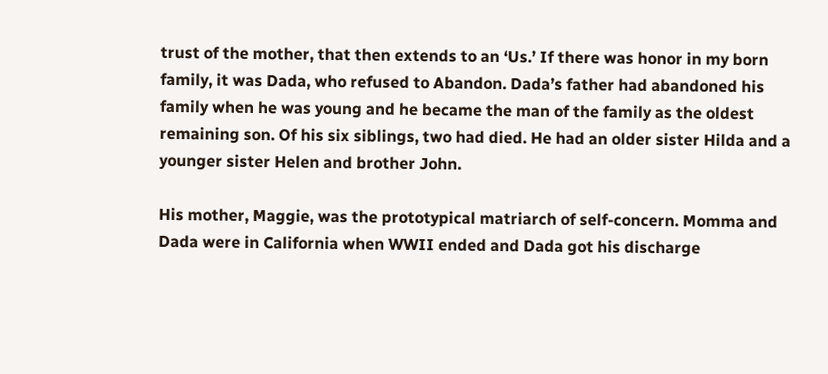trust of the mother, that then extends to an ‘Us.’ If there was honor in my born family, it was Dada, who refused to Abandon. Dada’s father had abandoned his family when he was young and he became the man of the family as the oldest remaining son. Of his six siblings, two had died. He had an older sister Hilda and a younger sister Helen and brother John.

His mother, Maggie, was the prototypical matriarch of self-concern. Momma and Dada were in California when WWII ended and Dada got his discharge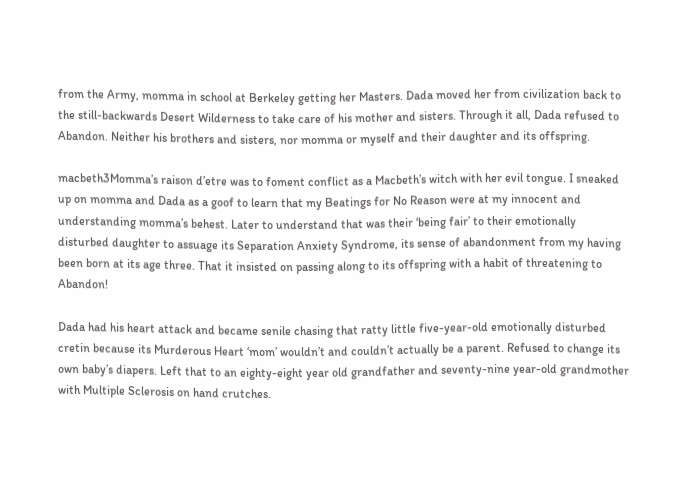from the Army, momma in school at Berkeley getting her Masters. Dada moved her from civilization back to the still-backwards Desert Wilderness to take care of his mother and sisters. Through it all, Dada refused to Abandon. Neither his brothers and sisters, nor momma or myself and their daughter and its offspring.

macbeth3Momma’s raison d’etre was to foment conflict as a Macbeth’s witch with her evil tongue. I sneaked up on momma and Dada as a goof to learn that my Beatings for No Reason were at my innocent and understanding momma’s behest. Later to understand that was their ‘being fair’ to their emotionally disturbed daughter to assuage its Separation Anxiety Syndrome, its sense of abandonment from my having been born at its age three. That it insisted on passing along to its offspring with a habit of threatening to Abandon!

Dada had his heart attack and became senile chasing that ratty little five-year-old emotionally disturbed cretin because its Murderous Heart ‘mom’ wouldn’t and couldn’t actually be a parent. Refused to change its own baby’s diapers. Left that to an eighty-eight year old grandfather and seventy-nine year-old grandmother with Multiple Sclerosis on hand crutches.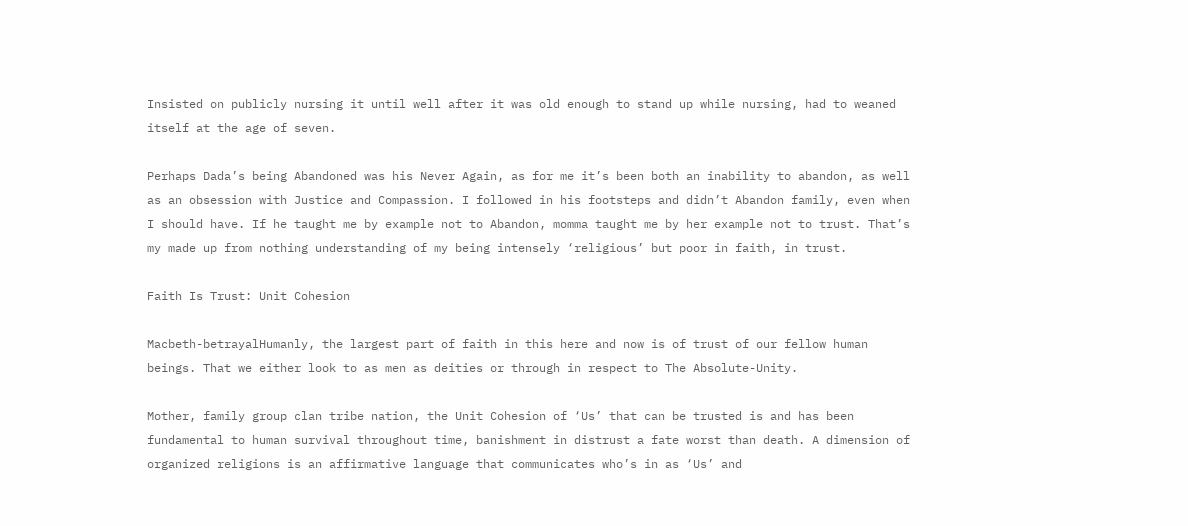Insisted on publicly nursing it until well after it was old enough to stand up while nursing, had to weaned itself at the age of seven.

Perhaps Dada’s being Abandoned was his Never Again, as for me it’s been both an inability to abandon, as well as an obsession with Justice and Compassion. I followed in his footsteps and didn’t Abandon family, even when I should have. If he taught me by example not to Abandon, momma taught me by her example not to trust. That’s my made up from nothing understanding of my being intensely ‘religious’ but poor in faith, in trust.

Faith Is Trust: Unit Cohesion

Macbeth-betrayalHumanly, the largest part of faith in this here and now is of trust of our fellow human beings. That we either look to as men as deities or through in respect to The Absolute-Unity.

Mother, family group clan tribe nation, the Unit Cohesion of ‘Us’ that can be trusted is and has been fundamental to human survival throughout time, banishment in distrust a fate worst than death. A dimension of organized religions is an affirmative language that communicates who’s in as ‘Us’ and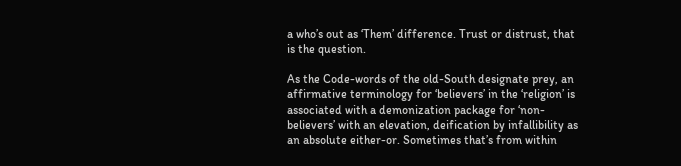a who’s out as ‘Them’ difference. Trust or distrust, that is the question.

As the Code-words of the old-South designate prey, an affirmative terminology for ‘believers’ in the ‘religion’ is associated with a demonization package for ‘non-believers’ with an elevation, deification by infallibility as an absolute either-or. Sometimes that’s from within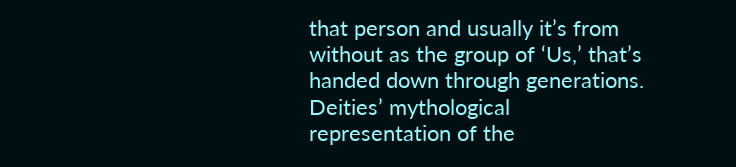that person and usually it’s from without as the group of ‘Us,’ that’s handed down through generations. Deities’ mythological representation of the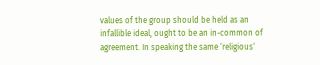values of the group should be held as an infallible ideal, ought to be an in-common of agreement. In speaking the same ‘religious‘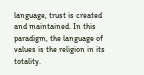language, trust is created and maintained. In this paradigm, the language of values is the religion in its totality.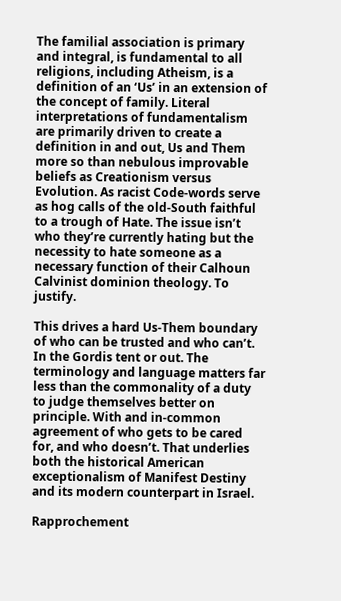The familial association is primary and integral, is fundamental to all religions, including Atheism, is a definition of an ‘Us’ in an extension of the concept of family. Literal interpretations of fundamentalism are primarily driven to create a definition in and out, Us and Them more so than nebulous improvable beliefs as Creationism versus Evolution. As racist Code-words serve as hog calls of the old-South faithful to a trough of Hate. The issue isn’t who they’re currently hating but the necessity to hate someone as a necessary function of their Calhoun Calvinist dominion theology. To justify.

This drives a hard Us-Them boundary of who can be trusted and who can’t. In the Gordis tent or out. The terminology and language matters far less than the commonality of a duty to judge themselves better on principle. With and in-common agreement of who gets to be cared for, and who doesn’t. That underlies both the historical American exceptionalism of Manifest Destiny and its modern counterpart in Israel.

Rapprochement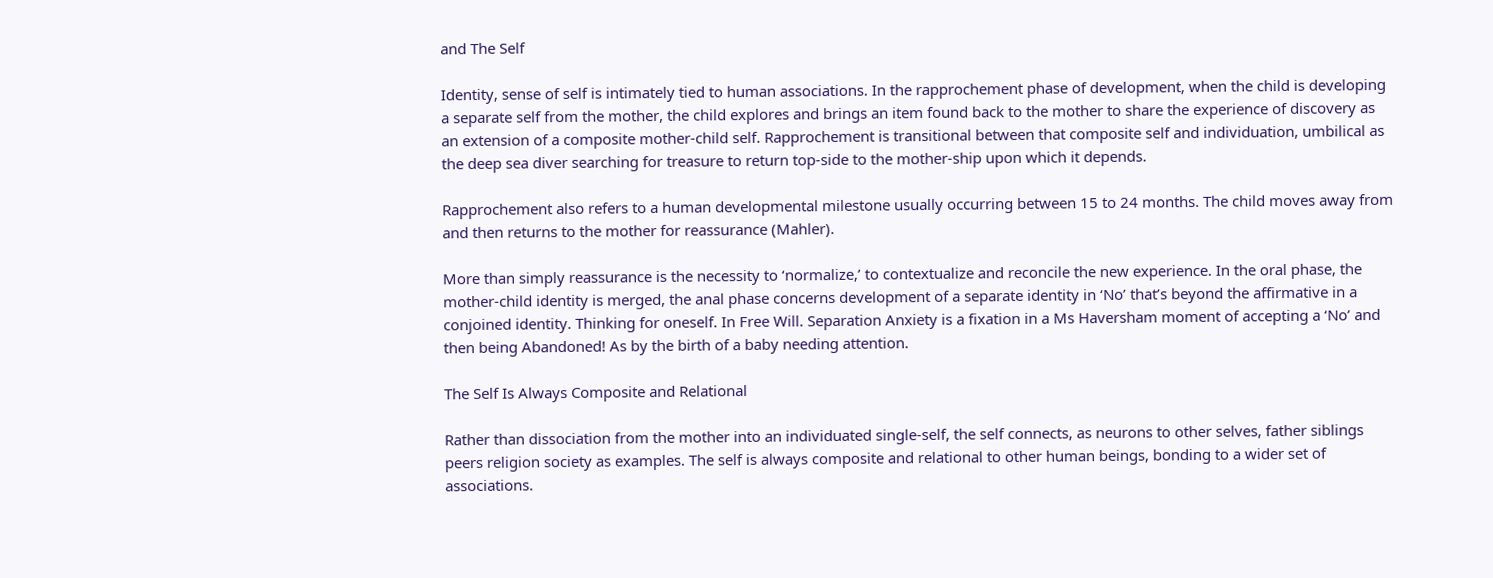and The Self

Identity, sense of self is intimately tied to human associations. In the rapprochement phase of development, when the child is developing a separate self from the mother, the child explores and brings an item found back to the mother to share the experience of discovery as an extension of a composite mother-child self. Rapprochement is transitional between that composite self and individuation, umbilical as the deep sea diver searching for treasure to return top-side to the mother-ship upon which it depends.

Rapprochement also refers to a human developmental milestone usually occurring between 15 to 24 months. The child moves away from and then returns to the mother for reassurance (Mahler).

More than simply reassurance is the necessity to ‘normalize,’ to contextualize and reconcile the new experience. In the oral phase, the mother-child identity is merged, the anal phase concerns development of a separate identity in ‘No’ that’s beyond the affirmative in a conjoined identity. Thinking for oneself. In Free Will. Separation Anxiety is a fixation in a Ms Haversham moment of accepting a ‘No’ and then being Abandoned! As by the birth of a baby needing attention.

The Self Is Always Composite and Relational

Rather than dissociation from the mother into an individuated single-self, the self connects, as neurons to other selves, father siblings peers religion society as examples. The self is always composite and relational to other human beings, bonding to a wider set of associations.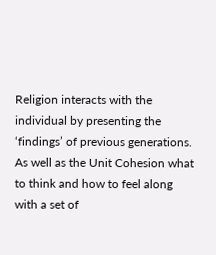Religion interacts with the individual by presenting the ‘findings’ of previous generations. As well as the Unit Cohesion what to think and how to feel along with a set of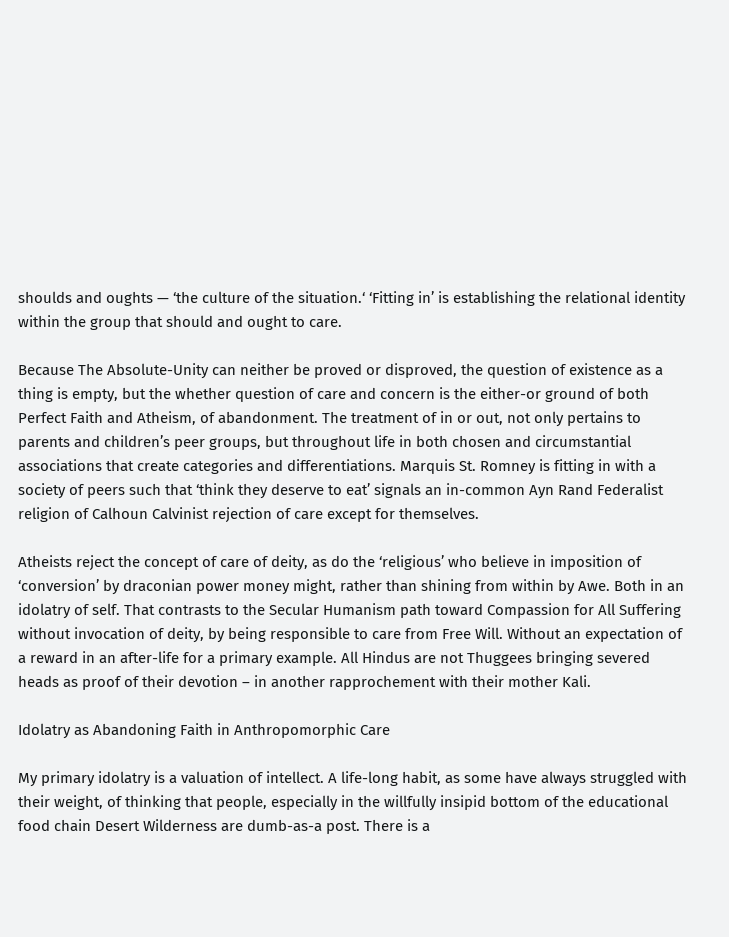shoulds and oughts — ‘the culture of the situation.‘ ‘Fitting in’ is establishing the relational identity within the group that should and ought to care.

Because The Absolute-Unity can neither be proved or disproved, the question of existence as a thing is empty, but the whether question of care and concern is the either-or ground of both Perfect Faith and Atheism, of abandonment. The treatment of in or out, not only pertains to parents and children’s peer groups, but throughout life in both chosen and circumstantial associations that create categories and differentiations. Marquis St. Romney is fitting in with a society of peers such that ‘think they deserve to eat’ signals an in-common Ayn Rand Federalist religion of Calhoun Calvinist rejection of care except for themselves.

Atheists reject the concept of care of deity, as do the ‘religious’ who believe in imposition of ‘conversion’ by draconian power money might, rather than shining from within by Awe. Both in an idolatry of self. That contrasts to the Secular Humanism path toward Compassion for All Suffering without invocation of deity, by being responsible to care from Free Will. Without an expectation of a reward in an after-life for a primary example. All Hindus are not Thuggees bringing severed heads as proof of their devotion – in another rapprochement with their mother Kali.

Idolatry as Abandoning Faith in Anthropomorphic Care

My primary idolatry is a valuation of intellect. A life-long habit, as some have always struggled with their weight, of thinking that people, especially in the willfully insipid bottom of the educational food chain Desert Wilderness are dumb-as-a post. There is a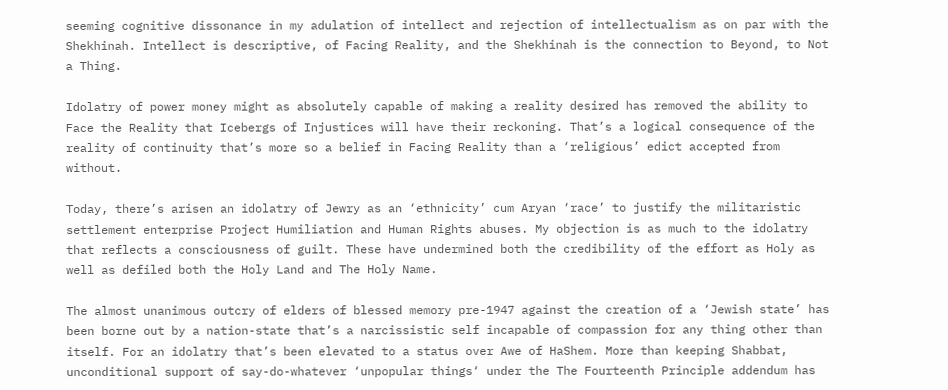seeming cognitive dissonance in my adulation of intellect and rejection of intellectualism as on par with the Shekhinah. Intellect is descriptive, of Facing Reality, and the Shekhinah is the connection to Beyond, to Not a Thing.

Idolatry of power money might as absolutely capable of making a reality desired has removed the ability to Face the Reality that Icebergs of Injustices will have their reckoning. That’s a logical consequence of the reality of continuity that’s more so a belief in Facing Reality than a ‘religious’ edict accepted from without.

Today, there’s arisen an idolatry of Jewry as an ‘ethnicity’ cum Aryan ‘race’ to justify the militaristic settlement enterprise Project Humiliation and Human Rights abuses. My objection is as much to the idolatry that reflects a consciousness of guilt. These have undermined both the credibility of the effort as Holy as well as defiled both the Holy Land and The Holy Name.

The almost unanimous outcry of elders of blessed memory pre-1947 against the creation of a ‘Jewish state’ has been borne out by a nation-state that’s a narcissistic self incapable of compassion for any thing other than itself. For an idolatry that’s been elevated to a status over Awe of HaShem. More than keeping Shabbat, unconditional support of say-do-whatever ‘unpopular things‘ under the The Fourteenth Principle addendum has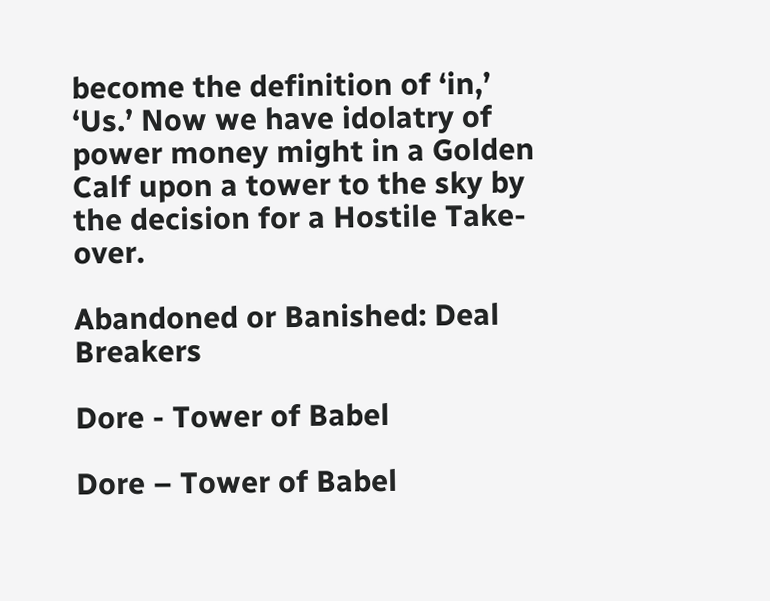become the definition of ‘in,’ ‘Us.’ Now we have idolatry of power money might in a Golden Calf upon a tower to the sky by the decision for a Hostile Take-over.

Abandoned or Banished: Deal Breakers

Dore - Tower of Babel

Dore – Tower of Babel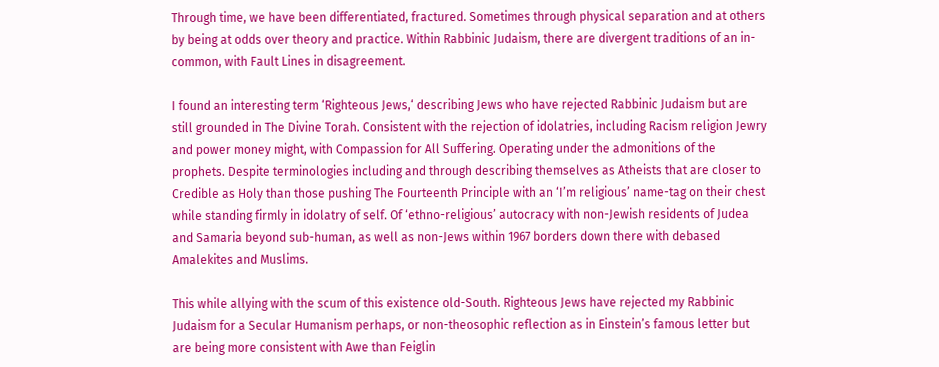Through time, we have been differentiated, fractured. Sometimes through physical separation and at others by being at odds over theory and practice. Within Rabbinic Judaism, there are divergent traditions of an in-common, with Fault Lines in disagreement.

I found an interesting term ‘Righteous Jews,‘ describing Jews who have rejected Rabbinic Judaism but are still grounded in The Divine Torah. Consistent with the rejection of idolatries, including Racism religion Jewry and power money might, with Compassion for All Suffering. Operating under the admonitions of the prophets. Despite terminologies including and through describing themselves as Atheists that are closer to Credible as Holy than those pushing The Fourteenth Principle with an ‘I’m religious’ name-tag on their chest while standing firmly in idolatry of self. Of ‘ethno-religious’ autocracy with non-Jewish residents of Judea and Samaria beyond sub-human, as well as non-Jews within 1967 borders down there with debased Amalekites and Muslims.

This while allying with the scum of this existence old-South. Righteous Jews have rejected my Rabbinic Judaism for a Secular Humanism perhaps, or non-theosophic reflection as in Einstein’s famous letter but are being more consistent with Awe than Feiglin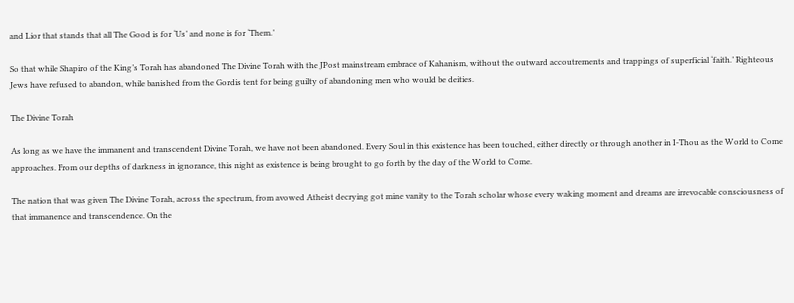and Lior that stands that all The Good is for ‘Us’ and none is for ‘Them.’

So that while Shapiro of the King’s Torah has abandoned The Divine Torah with the JPost mainstream embrace of Kahanism, without the outward accoutrements and trappings of superficial ‘faith.’ Righteous Jews have refused to abandon, while banished from the Gordis tent for being guilty of abandoning men who would be deities.

The Divine Torah

As long as we have the immanent and transcendent Divine Torah, we have not been abandoned. Every Soul in this existence has been touched, either directly or through another in I-Thou as the World to Come approaches. From our depths of darkness in ignorance, this night as existence is being brought to go forth by the day of the World to Come.

The nation that was given The Divine Torah, across the spectrum, from avowed Atheist decrying got mine vanity to the Torah scholar whose every waking moment and dreams are irrevocable consciousness of that immanence and transcendence. On the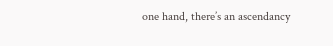one hand, there’s an ascendancy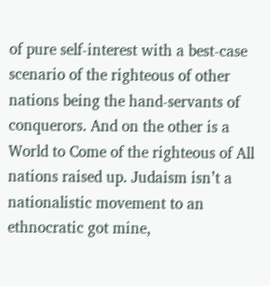of pure self-interest with a best-case scenario of the righteous of other nations being the hand-servants of conquerors. And on the other is a World to Come of the righteous of All nations raised up. Judaism isn’t a nationalistic movement to an ethnocratic got mine,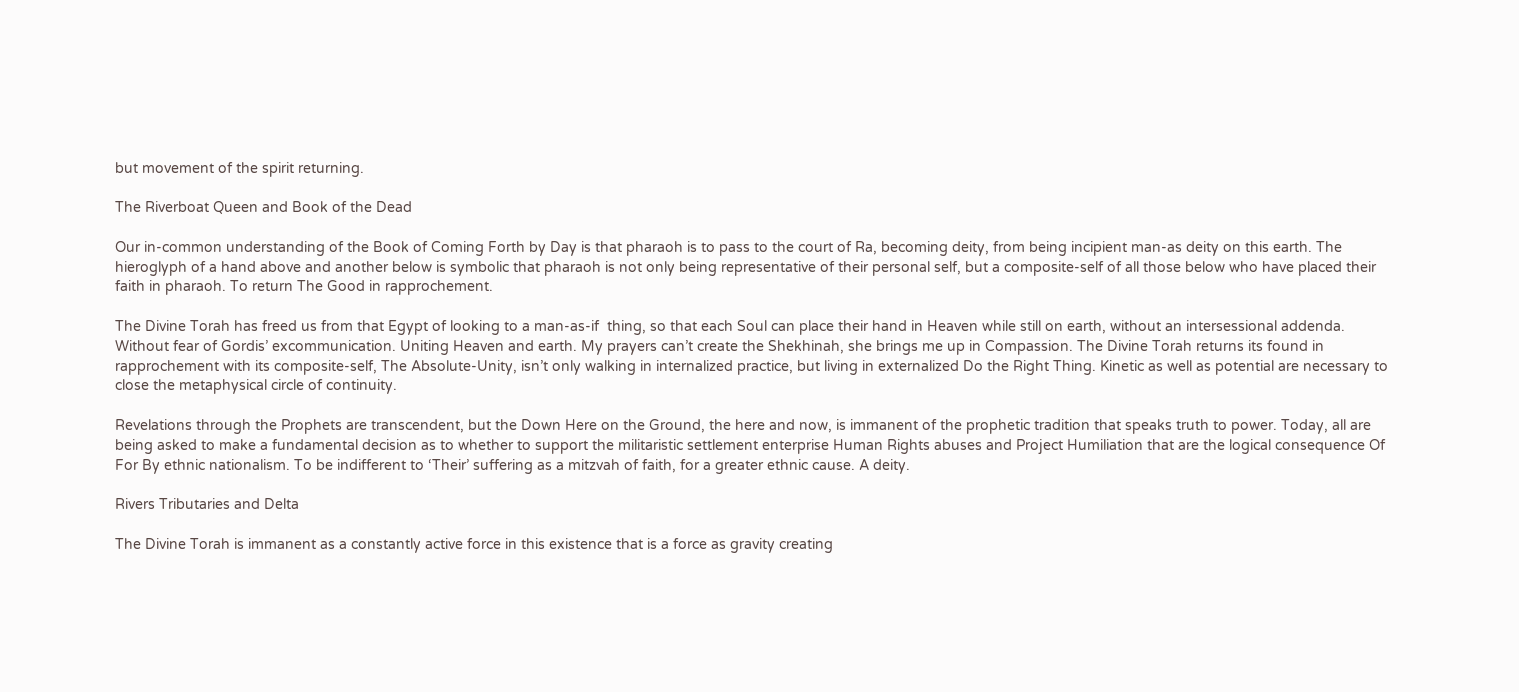but movement of the spirit returning.

The Riverboat Queen and Book of the Dead

Our in-common understanding of the Book of Coming Forth by Day is that pharaoh is to pass to the court of Ra, becoming deity, from being incipient man-as deity on this earth. The hieroglyph of a hand above and another below is symbolic that pharaoh is not only being representative of their personal self, but a composite-self of all those below who have placed their faith in pharaoh. To return The Good in rapprochement.

The Divine Torah has freed us from that Egypt of looking to a man-as-if  thing, so that each Soul can place their hand in Heaven while still on earth, without an intersessional addenda. Without fear of Gordis’ excommunication. Uniting Heaven and earth. My prayers can’t create the Shekhinah, she brings me up in Compassion. The Divine Torah returns its found in rapprochement with its composite-self, The Absolute-Unity, isn’t only walking in internalized practice, but living in externalized Do the Right Thing. Kinetic as well as potential are necessary to close the metaphysical circle of continuity.

Revelations through the Prophets are transcendent, but the Down Here on the Ground, the here and now, is immanent of the prophetic tradition that speaks truth to power. Today, all are being asked to make a fundamental decision as to whether to support the militaristic settlement enterprise Human Rights abuses and Project Humiliation that are the logical consequence Of For By ethnic nationalism. To be indifferent to ‘Their’ suffering as a mitzvah of faith, for a greater ethnic cause. A deity.

Rivers Tributaries and Delta

The Divine Torah is immanent as a constantly active force in this existence that is a force as gravity creating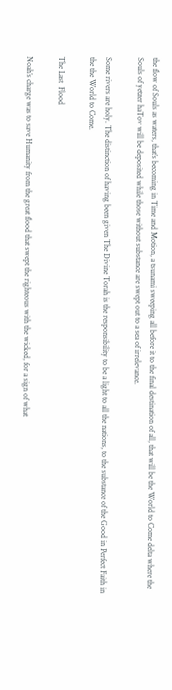the flow of Souls as waters, that’s becoming in Time and Motion, a tsunami sweeping all before it to the final destination of all, that will be the World to Come delta where the Souls of yetzer haTov will be deposited while those without substance are swept out to a sea of irrelevance.

Some rivers are holy. The distinction of having been given The Divine Torah is the responsibility to be a light to all the nations, to the substance of the Good in Perfect Faith in the the World to Come.

The Last  Flood

Noah’s charge was to save Humanity from the great flood that swept the righteous with the wicked, for a sign of what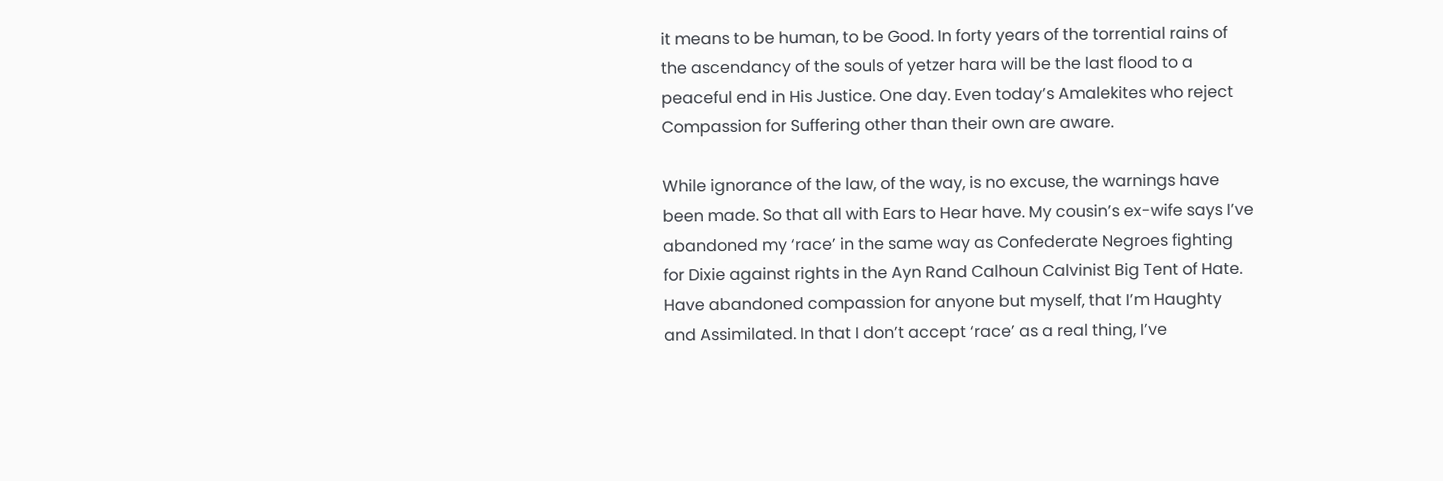it means to be human, to be Good. In forty years of the torrential rains of the ascendancy of the souls of yetzer hara will be the last flood to a peaceful end in His Justice. One day. Even today’s Amalekites who reject Compassion for Suffering other than their own are aware.

While ignorance of the law, of the way, is no excuse, the warnings have been made. So that all with Ears to Hear have. My cousin’s ex-wife says I’ve abandoned my ‘race’ in the same way as Confederate Negroes fighting for Dixie against rights in the Ayn Rand Calhoun Calvinist Big Tent of Hate. Have abandoned compassion for anyone but myself, that I’m Haughty and Assimilated. In that I don’t accept ‘race’ as a real thing, I’ve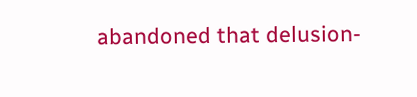abandoned that delusion-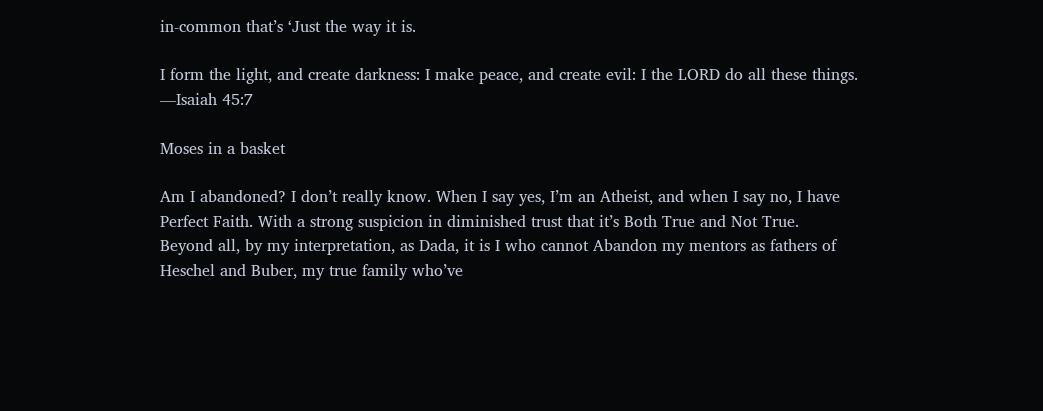in-common that’s ‘Just the way it is.

I form the light, and create darkness: I make peace, and create evil: I the LORD do all these things. —Isaiah 45:7

Moses in a basket

Am I abandoned? I don’t really know. When I say yes, I’m an Atheist, and when I say no, I have Perfect Faith. With a strong suspicion in diminished trust that it’s Both True and Not True.
Beyond all, by my interpretation, as Dada, it is I who cannot Abandon my mentors as fathers of Heschel and Buber, my true family who’ve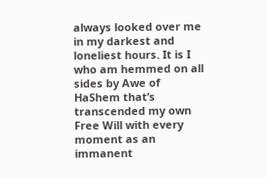always looked over me in my darkest and loneliest hours. It is I who am hemmed on all sides by Awe of HaShem that’s transcended my own Free Will with every moment as an immanent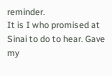reminder.
It is I who promised at Sinai to do to hear. Gave my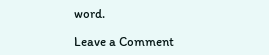word.

Leave a Comment